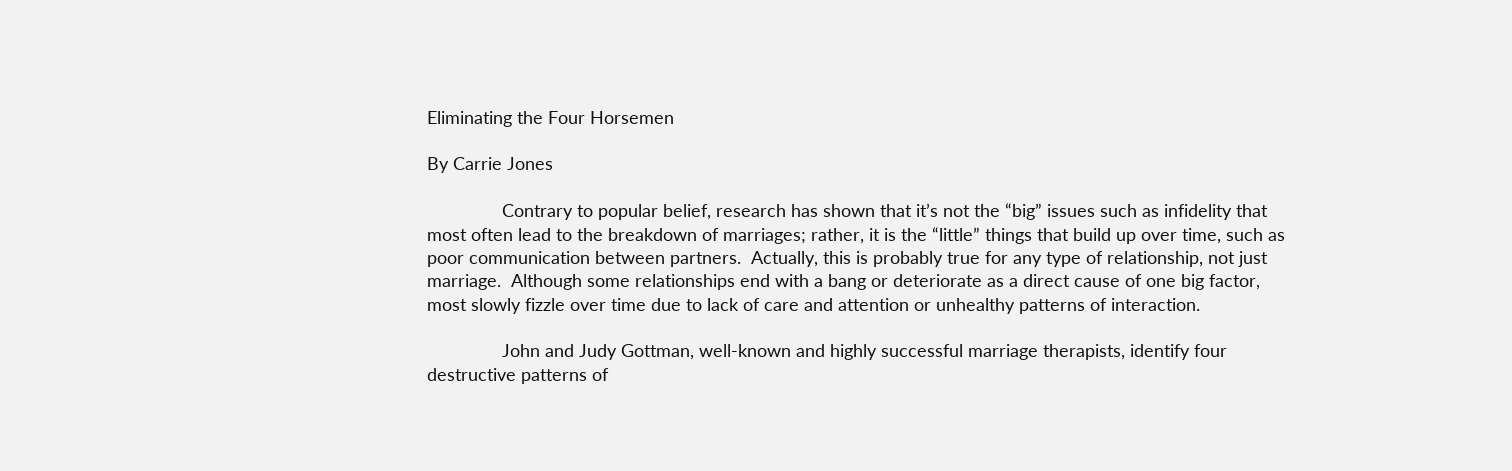Eliminating the Four Horsemen

By Carrie Jones

               Contrary to popular belief, research has shown that it’s not the “big” issues such as infidelity that most often lead to the breakdown of marriages; rather, it is the “little” things that build up over time, such as poor communication between partners.  Actually, this is probably true for any type of relationship, not just marriage.  Although some relationships end with a bang or deteriorate as a direct cause of one big factor, most slowly fizzle over time due to lack of care and attention or unhealthy patterns of interaction.

               John and Judy Gottman, well-known and highly successful marriage therapists, identify four destructive patterns of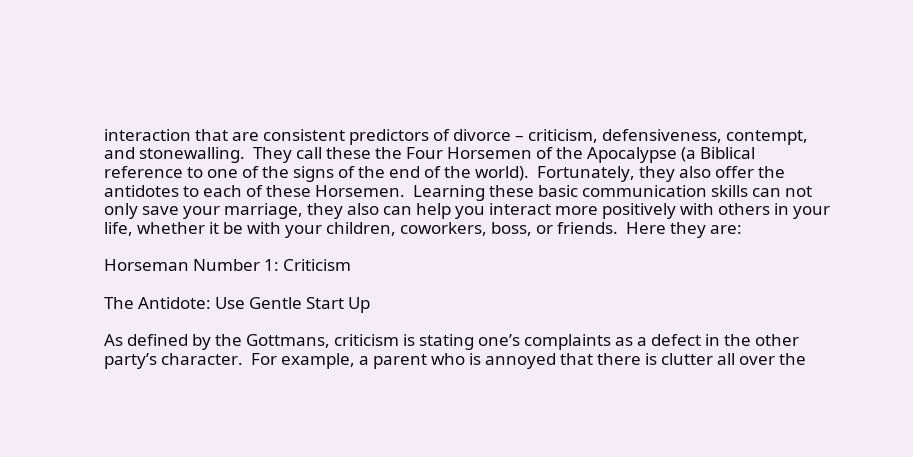interaction that are consistent predictors of divorce – criticism, defensiveness, contempt, and stonewalling.  They call these the Four Horsemen of the Apocalypse (a Biblical reference to one of the signs of the end of the world).  Fortunately, they also offer the antidotes to each of these Horsemen.  Learning these basic communication skills can not only save your marriage, they also can help you interact more positively with others in your life, whether it be with your children, coworkers, boss, or friends.  Here they are:

Horseman Number 1: Criticism

The Antidote: Use Gentle Start Up

As defined by the Gottmans, criticism is stating one’s complaints as a defect in the other party’s character.  For example, a parent who is annoyed that there is clutter all over the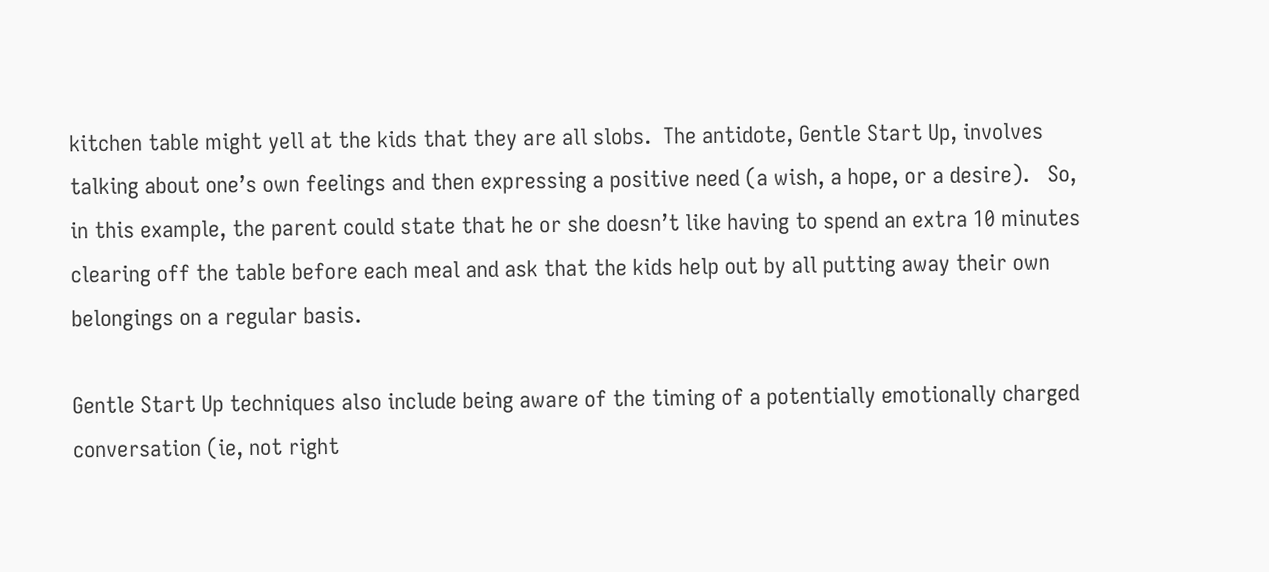kitchen table might yell at the kids that they are all slobs.  The antidote, Gentle Start Up, involves talking about one’s own feelings and then expressing a positive need (a wish, a hope, or a desire).   So, in this example, the parent could state that he or she doesn’t like having to spend an extra 10 minutes clearing off the table before each meal and ask that the kids help out by all putting away their own belongings on a regular basis.

Gentle Start Up techniques also include being aware of the timing of a potentially emotionally charged conversation (ie, not right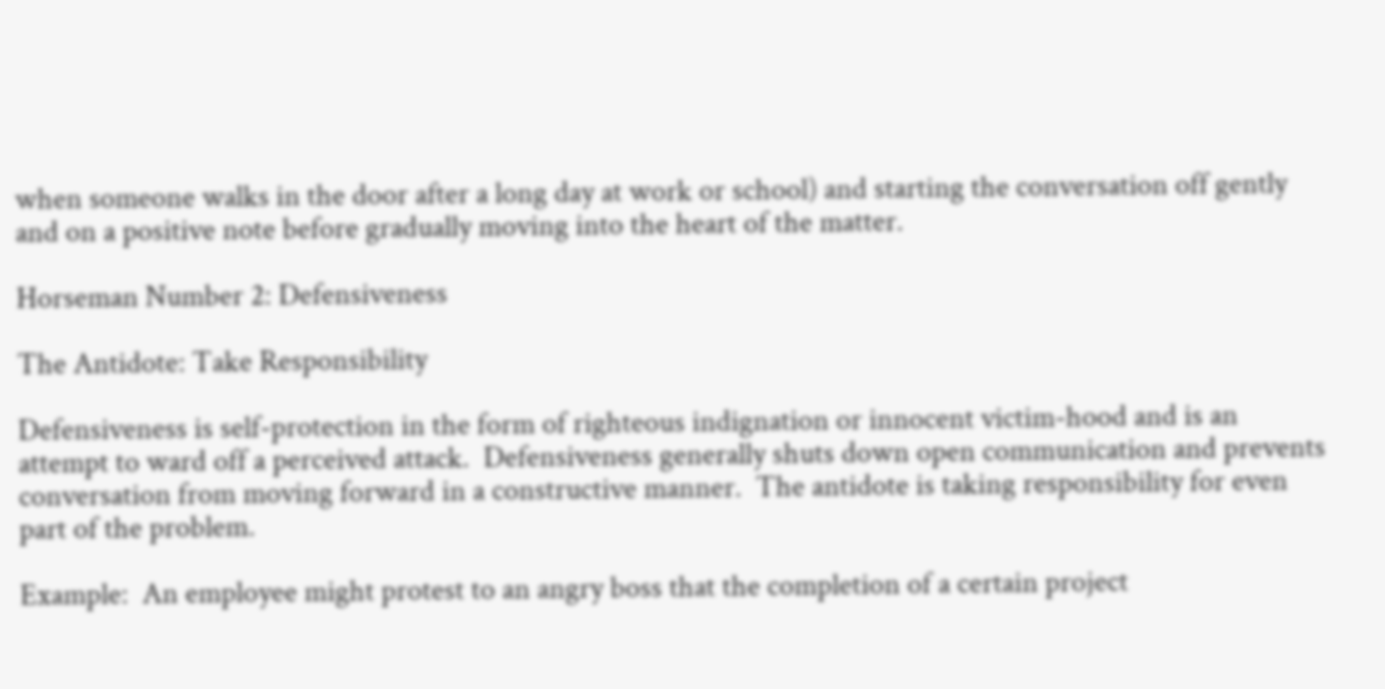when someone walks in the door after a long day at work or school) and starting the conversation off gently and on a positive note before gradually moving into the heart of the matter.

Horseman Number 2: Defensiveness

The Antidote: Take Responsibility

Defensiveness is self-protection in the form of righteous indignation or innocent victim-hood and is an attempt to ward off a perceived attack.  Defensiveness generally shuts down open communication and prevents conversation from moving forward in a constructive manner.  The antidote is taking responsibility for even part of the problem.

Example:  An employee might protest to an angry boss that the completion of a certain project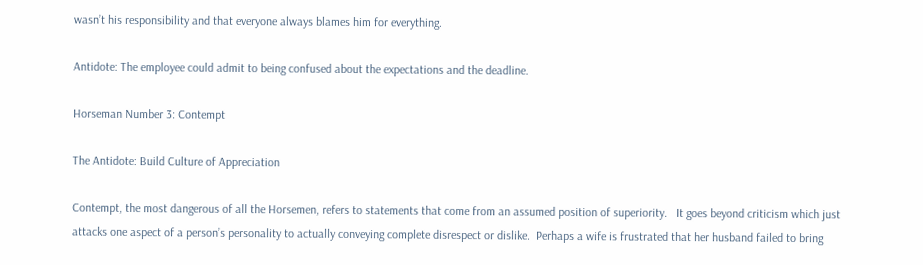wasn’t his responsibility and that everyone always blames him for everything.

Antidote: The employee could admit to being confused about the expectations and the deadline.

Horseman Number 3: Contempt

The Antidote: Build Culture of Appreciation

Contempt, the most dangerous of all the Horsemen, refers to statements that come from an assumed position of superiority.   It goes beyond criticism which just attacks one aspect of a person’s personality to actually conveying complete disrespect or dislike.  Perhaps a wife is frustrated that her husband failed to bring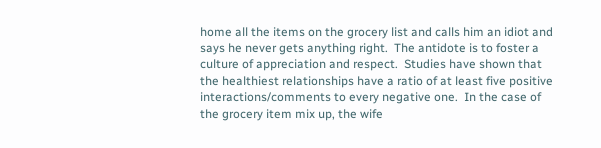home all the items on the grocery list and calls him an idiot and says he never gets anything right.  The antidote is to foster a culture of appreciation and respect.  Studies have shown that the healthiest relationships have a ratio of at least five positive interactions/comments to every negative one.  In the case of the grocery item mix up, the wife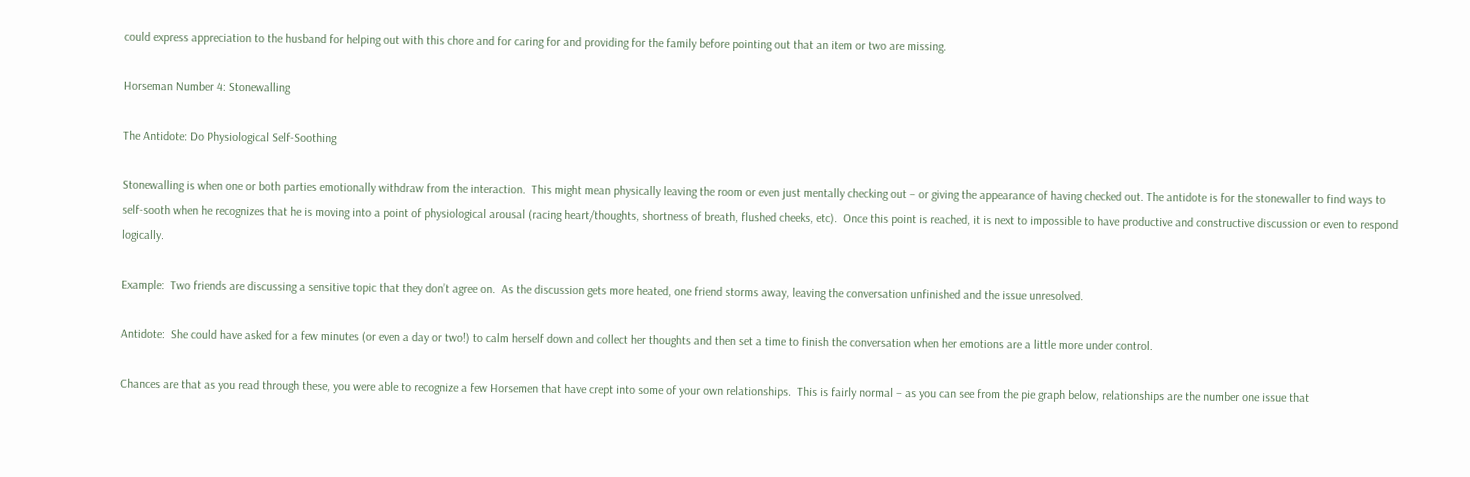could express appreciation to the husband for helping out with this chore and for caring for and providing for the family before pointing out that an item or two are missing.

Horseman Number 4: Stonewalling

The Antidote: Do Physiological Self-Soothing

Stonewalling is when one or both parties emotionally withdraw from the interaction.  This might mean physically leaving the room or even just mentally checking out – or giving the appearance of having checked out. The antidote is for the stonewaller to find ways to self-sooth when he recognizes that he is moving into a point of physiological arousal (racing heart/thoughts, shortness of breath, flushed cheeks, etc).  Once this point is reached, it is next to impossible to have productive and constructive discussion or even to respond logically.

Example:  Two friends are discussing a sensitive topic that they don’t agree on.  As the discussion gets more heated, one friend storms away, leaving the conversation unfinished and the issue unresolved.

Antidote:  She could have asked for a few minutes (or even a day or two!) to calm herself down and collect her thoughts and then set a time to finish the conversation when her emotions are a little more under control.

Chances are that as you read through these, you were able to recognize a few Horsemen that have crept into some of your own relationships.  This is fairly normal – as you can see from the pie graph below, relationships are the number one issue that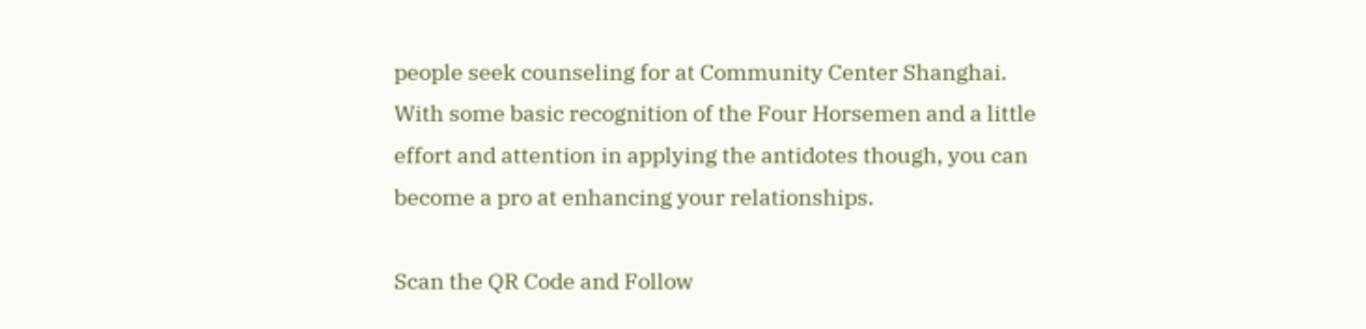people seek counseling for at Community Center Shanghai.  With some basic recognition of the Four Horsemen and a little effort and attention in applying the antidotes though, you can become a pro at enhancing your relationships.

Scan the QR Code and Follow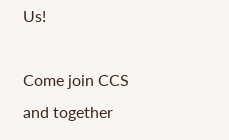Us!

Come join CCS and together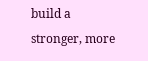build a stronger, more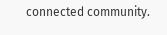connected community.